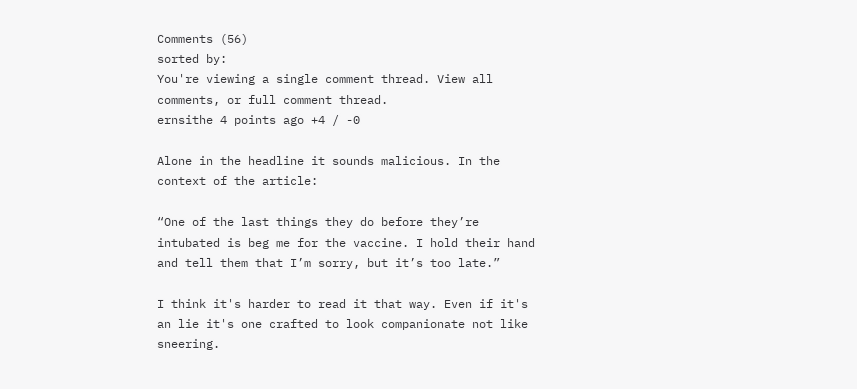Comments (56)
sorted by:
You're viewing a single comment thread. View all comments, or full comment thread.
ernsithe 4 points ago +4 / -0

Alone in the headline it sounds malicious. In the context of the article:

“One of the last things they do before they’re intubated is beg me for the vaccine. I hold their hand and tell them that I’m sorry, but it’s too late.”

I think it's harder to read it that way. Even if it's an lie it's one crafted to look companionate not like sneering.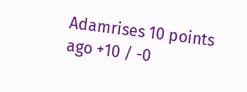Adamrises 10 points ago +10 / -0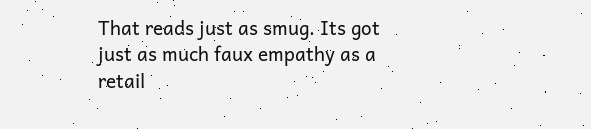That reads just as smug. Its got just as much faux empathy as a retail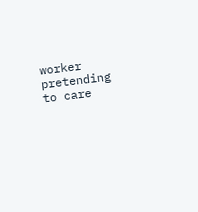worker pretending to care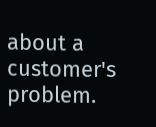about a customer's problem.